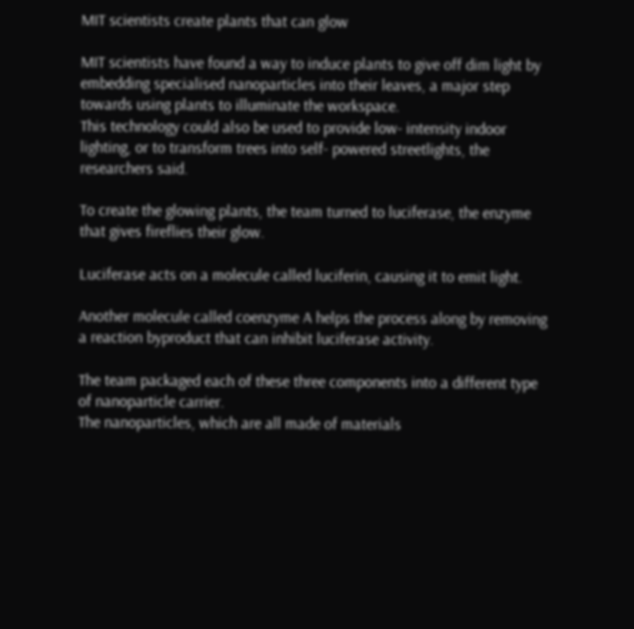MIT scientists create plants that can glow

MIT scientists have found a way to induce plants to give off dim light by embedding specialised nanoparticles into their leaves, a major step towards using plants to illuminate the workspace.
This technology could also be used to provide low- intensity indoor lighting, or to transform trees into self- powered streetlights, the researchers said.

To create the glowing plants, the team turned to luciferase, the enzyme that gives fireflies their glow.

Luciferase acts on a molecule called luciferin, causing it to emit light.

Another molecule called coenzyme A helps the process along by removing a reaction byproduct that can inhibit luciferase activity.

The team packaged each of these three components into a different type of nanoparticle carrier.
The nanoparticles, which are all made of materials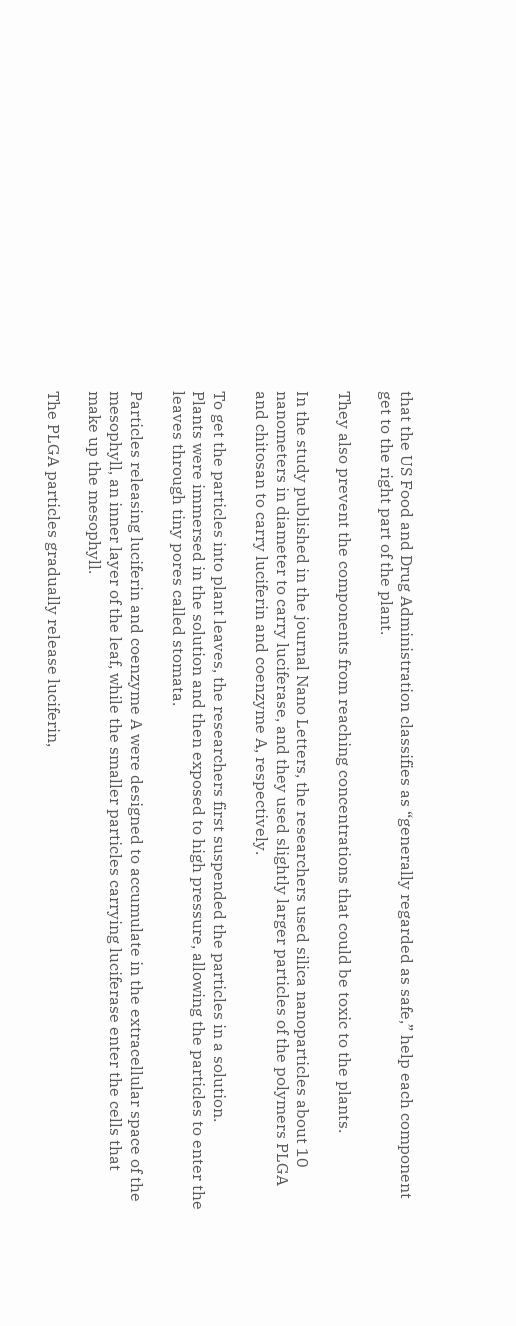that the US Food and Drug Administration classifies as “generally regarded as safe,” help each component get to the right part of the plant.

They also prevent the components from reaching concentrations that could be toxic to the plants.

In the study published in the journal Nano Letters, the researchers used silica nanoparticles about 10 nanometers in diameter to carry luciferase, and they used slightly larger particles of the polymers PLGA and chitosan to carry luciferin and coenzyme A, respectively.

To get the particles into plant leaves, the researchers first suspended the particles in a solution.
Plants were immersed in the solution and then exposed to high pressure, allowing the particles to enter the leaves through tiny pores called stomata.

Particles releasing luciferin and coenzyme A were designed to accumulate in the extracellular space of the mesophyll, an inner layer of the leaf, while the smaller particles carrying luciferase enter the cells that make up the mesophyll.

The PLGA particles gradually release luciferin,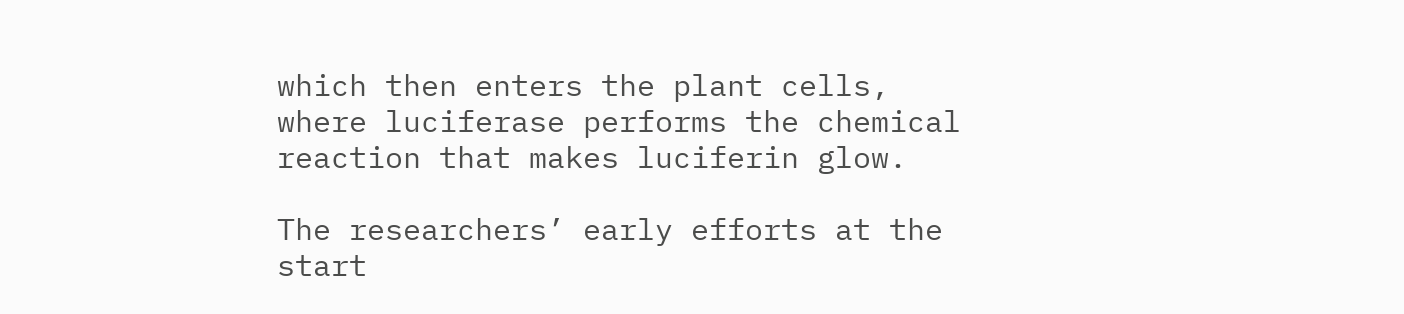which then enters the plant cells, where luciferase performs the chemical reaction that makes luciferin glow.

The researchers’ early efforts at the start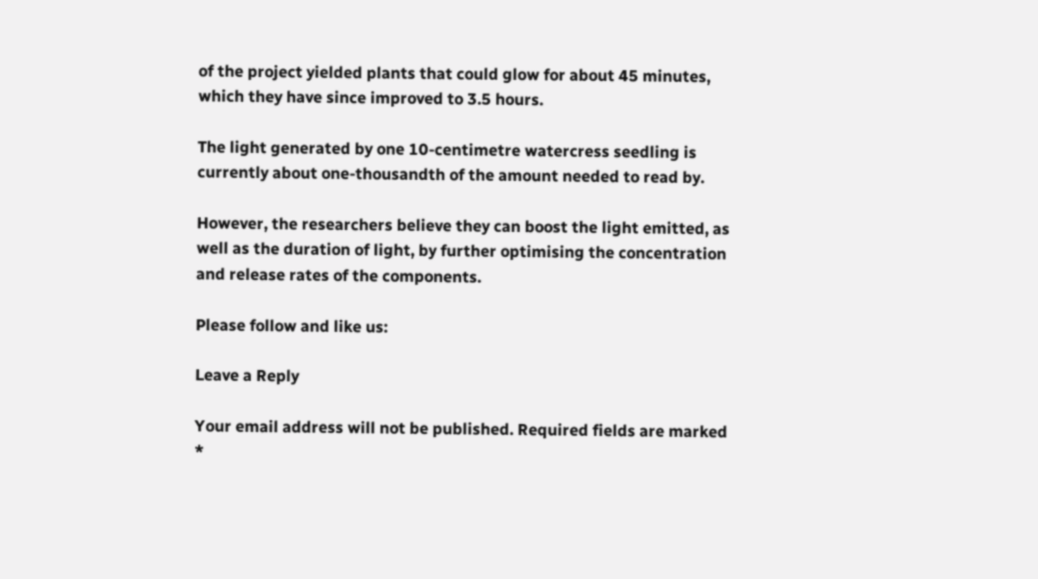of the project yielded plants that could glow for about 45 minutes, which they have since improved to 3.5 hours.

The light generated by one 10-centimetre watercress seedling is currently about one-thousandth of the amount needed to read by.

However, the researchers believe they can boost the light emitted, as well as the duration of light, by further optimising the concentration and release rates of the components.

Please follow and like us:

Leave a Reply

Your email address will not be published. Required fields are marked *